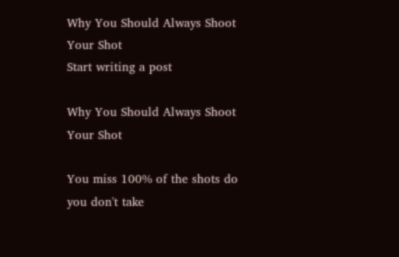Why You Should Always Shoot Your Shot
Start writing a post

Why You Should Always Shoot Your Shot

You miss 100% of the shots do you don't take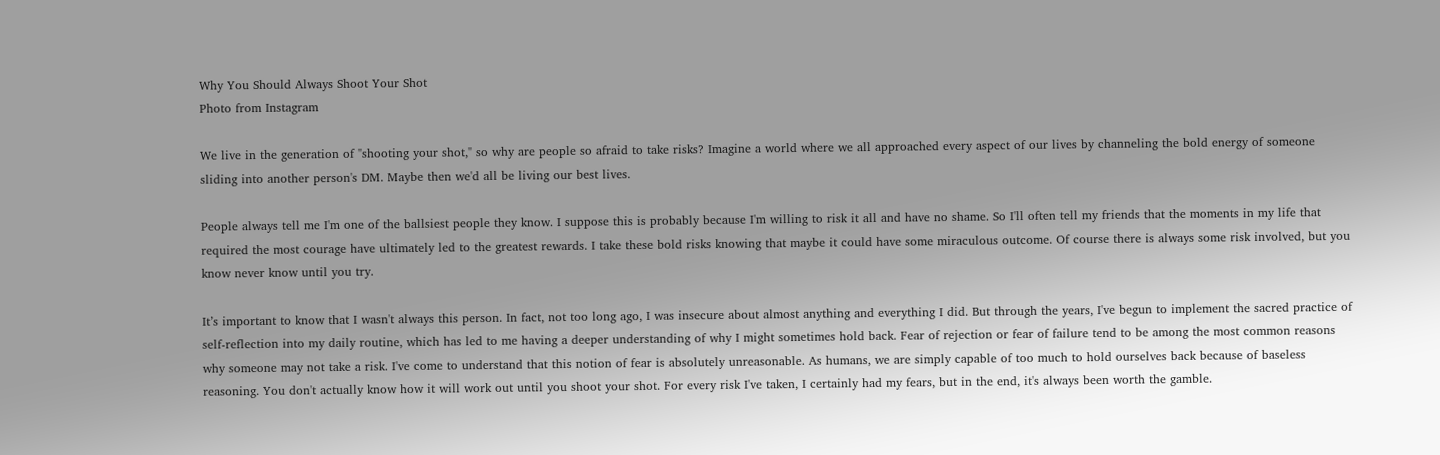Why You Should Always Shoot Your Shot
Photo from Instagram

We live in the generation of "shooting your shot," so why are people so afraid to take risks? Imagine a world where we all approached every aspect of our lives by channeling the bold energy of someone sliding into another person's DM. Maybe then we'd all be living our best lives.

People always tell me I'm one of the ballsiest people they know. I suppose this is probably because I'm willing to risk it all and have no shame. So I'll often tell my friends that the moments in my life that required the most courage have ultimately led to the greatest rewards. I take these bold risks knowing that maybe it could have some miraculous outcome. Of course there is always some risk involved, but you know never know until you try.

It’s important to know that I wasn't always this person. In fact, not too long ago, I was insecure about almost anything and everything I did. But through the years, I've begun to implement the sacred practice of self-reflection into my daily routine, which has led to me having a deeper understanding of why I might sometimes hold back. Fear of rejection or fear of failure tend to be among the most common reasons why someone may not take a risk. I've come to understand that this notion of fear is absolutely unreasonable. As humans, we are simply capable of too much to hold ourselves back because of baseless reasoning. You don't actually know how it will work out until you shoot your shot. For every risk I've taken, I certainly had my fears, but in the end, it's always been worth the gamble.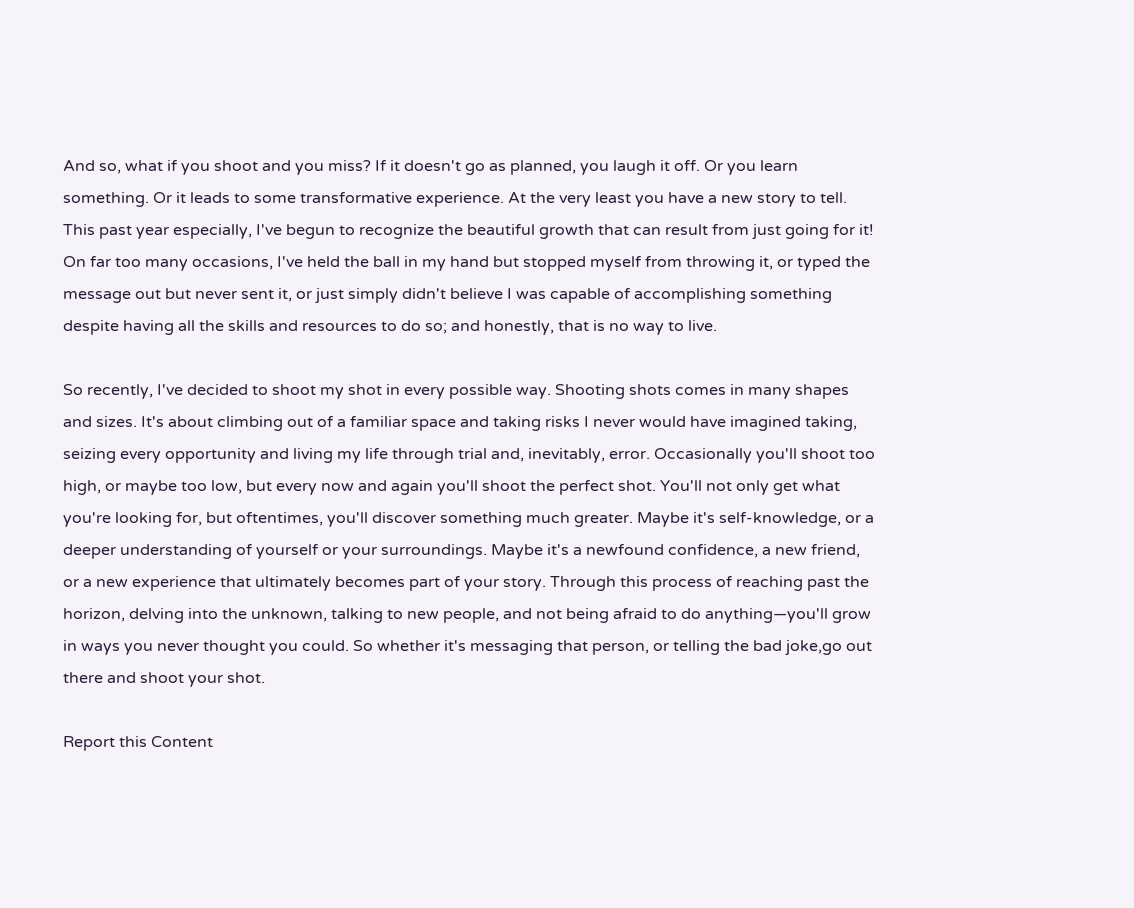And so, what if you shoot and you miss? If it doesn't go as planned, you laugh it off. Or you learn something. Or it leads to some transformative experience. At the very least you have a new story to tell. This past year especially, I've begun to recognize the beautiful growth that can result from just going for it! On far too many occasions, I've held the ball in my hand but stopped myself from throwing it, or typed the message out but never sent it, or just simply didn't believe I was capable of accomplishing something despite having all the skills and resources to do so; and honestly, that is no way to live.

So recently, I've decided to shoot my shot in every possible way. Shooting shots comes in many shapes and sizes. It's about climbing out of a familiar space and taking risks I never would have imagined taking, seizing every opportunity and living my life through trial and, inevitably, error. Occasionally you'll shoot too high, or maybe too low, but every now and again you'll shoot the perfect shot. You'll not only get what you're looking for, but oftentimes, you'll discover something much greater. Maybe it's self-knowledge, or a deeper understanding of yourself or your surroundings. Maybe it's a newfound confidence, a new friend, or a new experience that ultimately becomes part of your story. Through this process of reaching past the horizon, delving into the unknown, talking to new people, and not being afraid to do anything—you'll grow in ways you never thought you could. So whether it's messaging that person, or telling the bad joke,go out there and shoot your shot.

Report this Content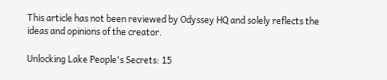This article has not been reviewed by Odyssey HQ and solely reflects the ideas and opinions of the creator.

Unlocking Lake People's Secrets: 15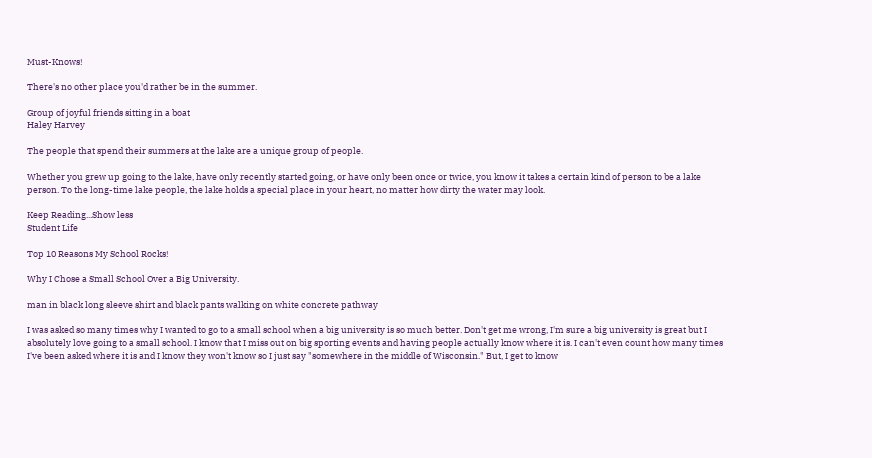Must-Knows!

There's no other place you'd rather be in the summer.

Group of joyful friends sitting in a boat
Haley Harvey

The people that spend their summers at the lake are a unique group of people.

Whether you grew up going to the lake, have only recently started going, or have only been once or twice, you know it takes a certain kind of person to be a lake person. To the long-time lake people, the lake holds a special place in your heart, no matter how dirty the water may look.

Keep Reading...Show less
Student Life

Top 10 Reasons My School Rocks!

Why I Chose a Small School Over a Big University.

man in black long sleeve shirt and black pants walking on white concrete pathway

I was asked so many times why I wanted to go to a small school when a big university is so much better. Don't get me wrong, I'm sure a big university is great but I absolutely love going to a small school. I know that I miss out on big sporting events and having people actually know where it is. I can't even count how many times I've been asked where it is and I know they won't know so I just say "somewhere in the middle of Wisconsin." But, I get to know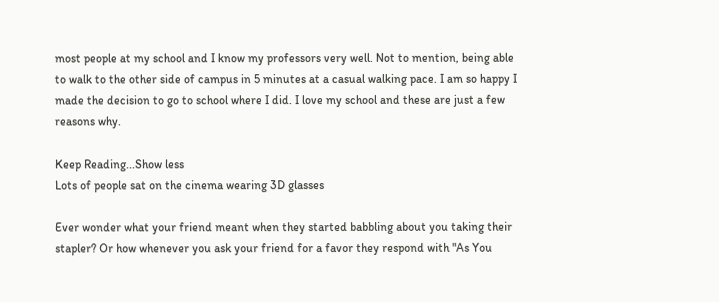most people at my school and I know my professors very well. Not to mention, being able to walk to the other side of campus in 5 minutes at a casual walking pace. I am so happy I made the decision to go to school where I did. I love my school and these are just a few reasons why.

Keep Reading...Show less
Lots of people sat on the cinema wearing 3D glasses

Ever wonder what your friend meant when they started babbling about you taking their stapler? Or how whenever you ask your friend for a favor they respond with "As You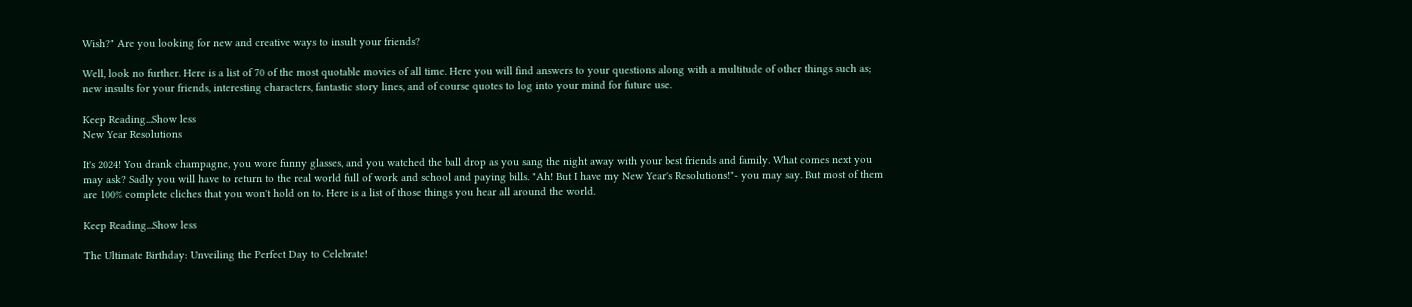Wish?" Are you looking for new and creative ways to insult your friends?

Well, look no further. Here is a list of 70 of the most quotable movies of all time. Here you will find answers to your questions along with a multitude of other things such as; new insults for your friends, interesting characters, fantastic story lines, and of course quotes to log into your mind for future use.

Keep Reading...Show less
New Year Resolutions

It's 2024! You drank champagne, you wore funny glasses, and you watched the ball drop as you sang the night away with your best friends and family. What comes next you may ask? Sadly you will have to return to the real world full of work and school and paying bills. "Ah! But I have my New Year's Resolutions!"- you may say. But most of them are 100% complete cliches that you won't hold on to. Here is a list of those things you hear all around the world.

Keep Reading...Show less

The Ultimate Birthday: Unveiling the Perfect Day to Celebrate!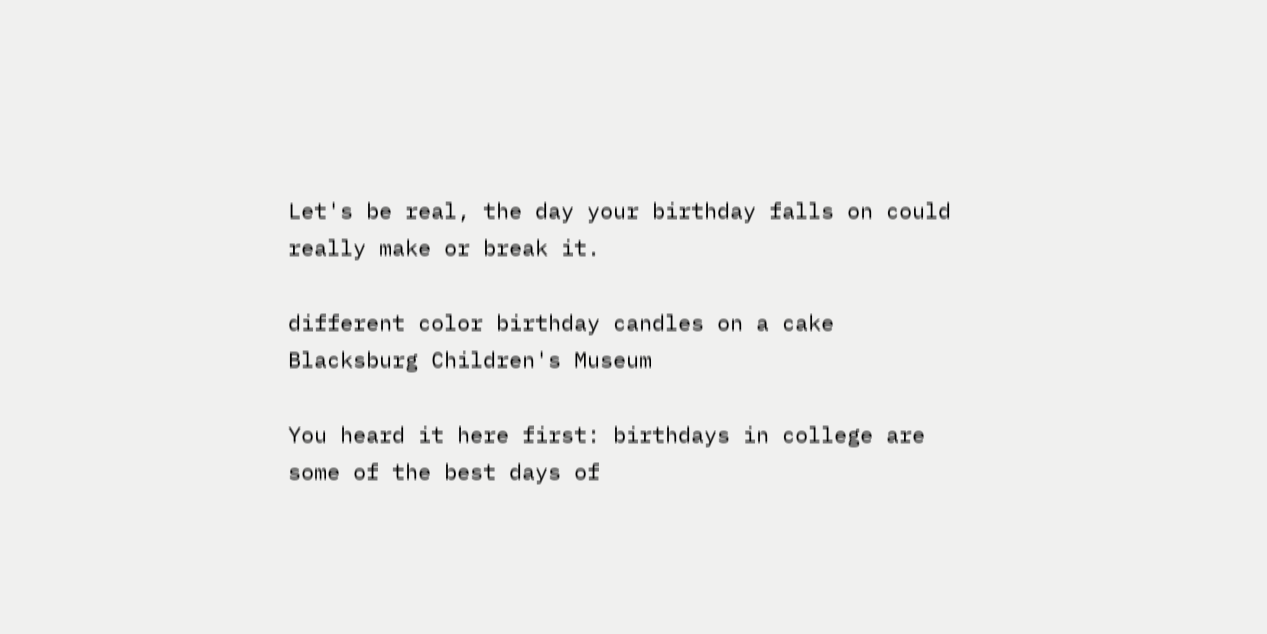Let's be real, the day your birthday falls on could really make or break it.

different color birthday candles on a cake
Blacksburg Children's Museum

You heard it here first: birthdays in college are some of the best days of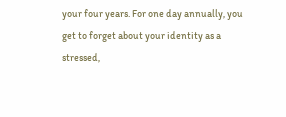your four years. For one day annually, you get to forget about your identity as a stressed,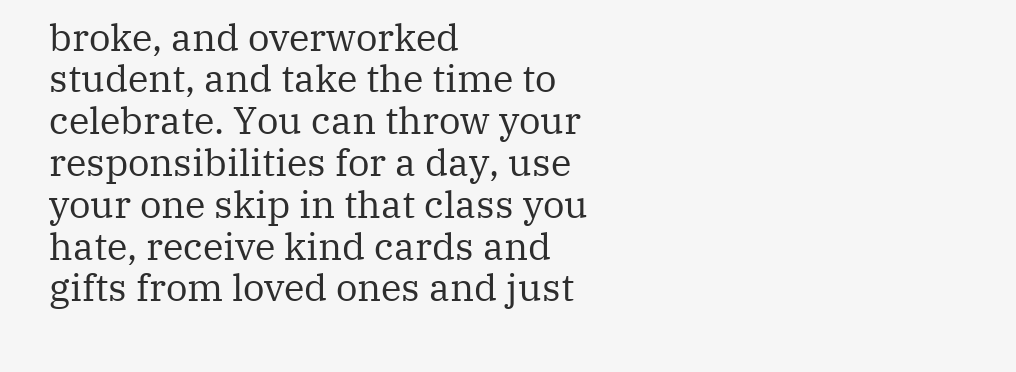broke, and overworked student, and take the time to celebrate. You can throw your responsibilities for a day, use your one skip in that class you hate, receive kind cards and gifts from loved ones and just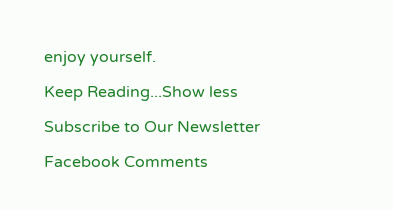enjoy yourself.

Keep Reading...Show less

Subscribe to Our Newsletter

Facebook Comments